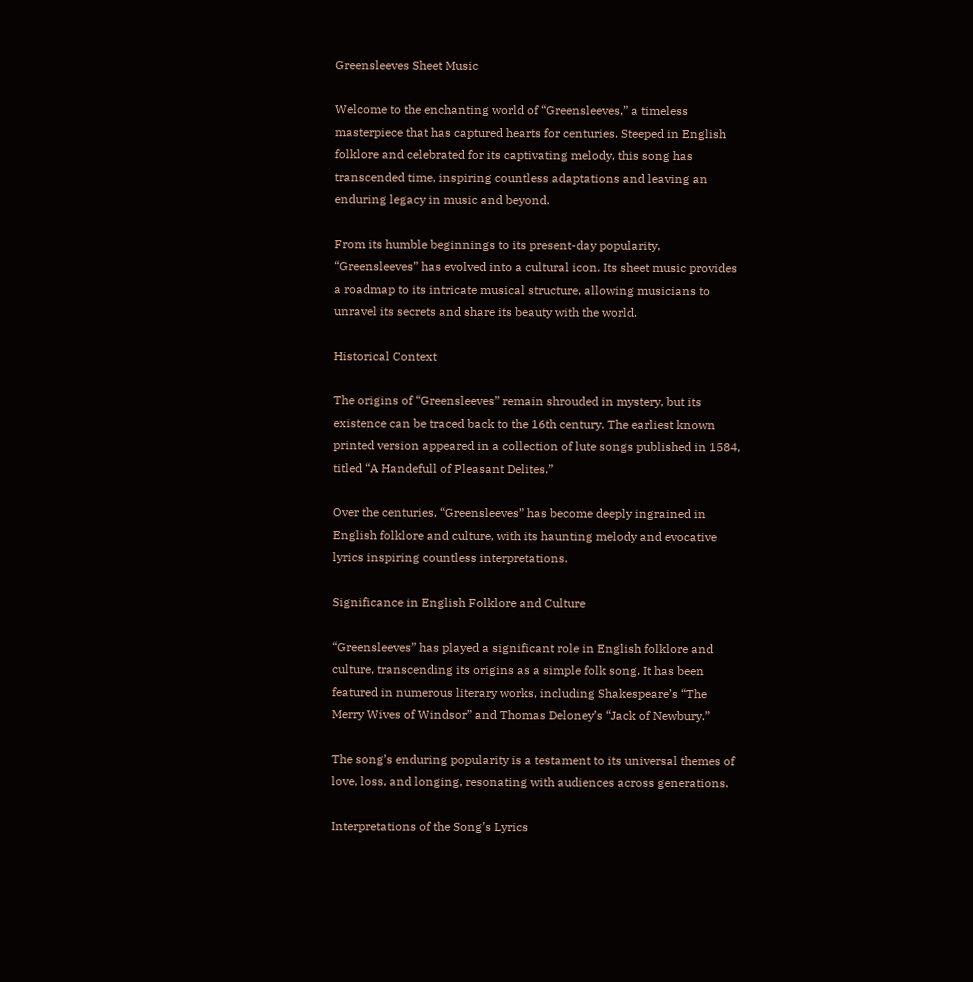Greensleeves Sheet Music

Welcome to the enchanting world of “Greensleeves,” a timeless masterpiece that has captured hearts for centuries. Steeped in English folklore and celebrated for its captivating melody, this song has transcended time, inspiring countless adaptations and leaving an enduring legacy in music and beyond.

From its humble beginnings to its present-day popularity, “Greensleeves” has evolved into a cultural icon. Its sheet music provides a roadmap to its intricate musical structure, allowing musicians to unravel its secrets and share its beauty with the world.

Historical Context

The origins of “Greensleeves” remain shrouded in mystery, but its existence can be traced back to the 16th century. The earliest known printed version appeared in a collection of lute songs published in 1584, titled “A Handefull of Pleasant Delites.”

Over the centuries, “Greensleeves” has become deeply ingrained in English folklore and culture, with its haunting melody and evocative lyrics inspiring countless interpretations.

Significance in English Folklore and Culture

“Greensleeves” has played a significant role in English folklore and culture, transcending its origins as a simple folk song. It has been featured in numerous literary works, including Shakespeare’s “The Merry Wives of Windsor” and Thomas Deloney’s “Jack of Newbury.”

The song’s enduring popularity is a testament to its universal themes of love, loss, and longing, resonating with audiences across generations.

Interpretations of the Song’s Lyrics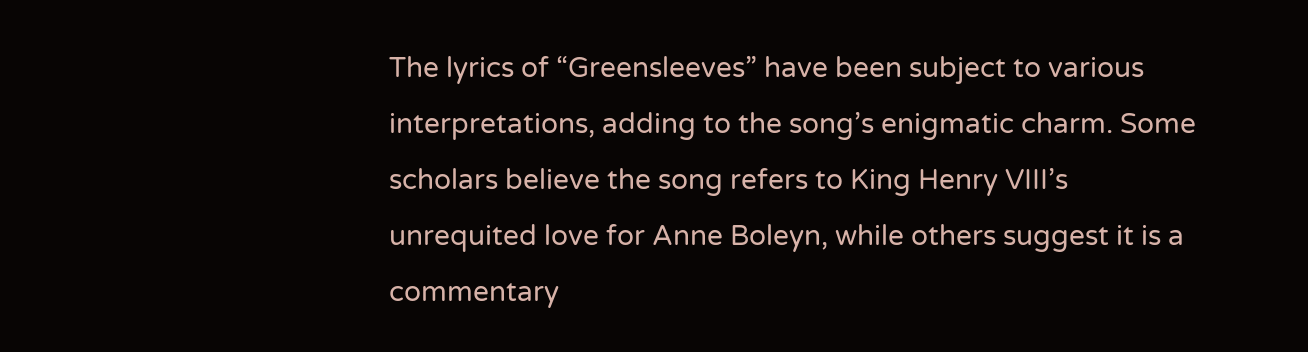The lyrics of “Greensleeves” have been subject to various interpretations, adding to the song’s enigmatic charm. Some scholars believe the song refers to King Henry VIII’s unrequited love for Anne Boleyn, while others suggest it is a commentary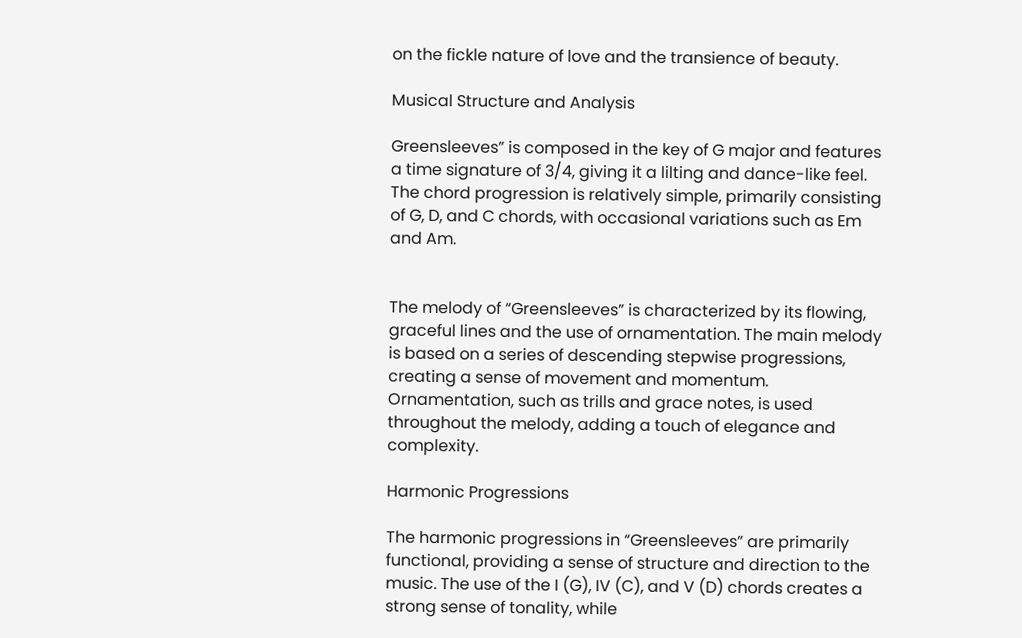on the fickle nature of love and the transience of beauty.

Musical Structure and Analysis

Greensleeves” is composed in the key of G major and features a time signature of 3/4, giving it a lilting and dance-like feel. The chord progression is relatively simple, primarily consisting of G, D, and C chords, with occasional variations such as Em and Am.


The melody of “Greensleeves” is characterized by its flowing, graceful lines and the use of ornamentation. The main melody is based on a series of descending stepwise progressions, creating a sense of movement and momentum. Ornamentation, such as trills and grace notes, is used throughout the melody, adding a touch of elegance and complexity.

Harmonic Progressions

The harmonic progressions in “Greensleeves” are primarily functional, providing a sense of structure and direction to the music. The use of the I (G), IV (C), and V (D) chords creates a strong sense of tonality, while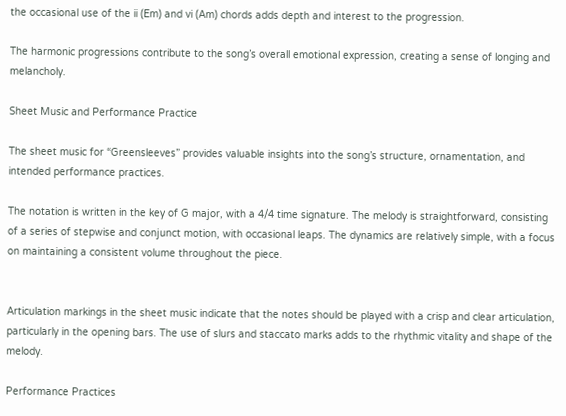the occasional use of the ii (Em) and vi (Am) chords adds depth and interest to the progression.

The harmonic progressions contribute to the song’s overall emotional expression, creating a sense of longing and melancholy.

Sheet Music and Performance Practice

The sheet music for “Greensleeves” provides valuable insights into the song’s structure, ornamentation, and intended performance practices.

The notation is written in the key of G major, with a 4/4 time signature. The melody is straightforward, consisting of a series of stepwise and conjunct motion, with occasional leaps. The dynamics are relatively simple, with a focus on maintaining a consistent volume throughout the piece.


Articulation markings in the sheet music indicate that the notes should be played with a crisp and clear articulation, particularly in the opening bars. The use of slurs and staccato marks adds to the rhythmic vitality and shape of the melody.

Performance Practices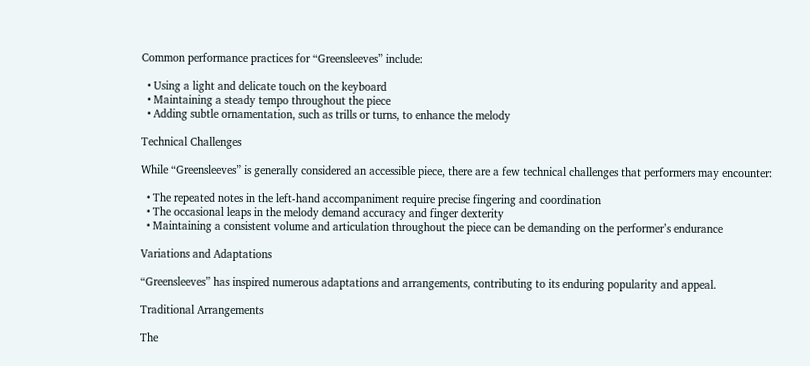Common performance practices for “Greensleeves” include:

  • Using a light and delicate touch on the keyboard
  • Maintaining a steady tempo throughout the piece
  • Adding subtle ornamentation, such as trills or turns, to enhance the melody

Technical Challenges

While “Greensleeves” is generally considered an accessible piece, there are a few technical challenges that performers may encounter:

  • The repeated notes in the left-hand accompaniment require precise fingering and coordination
  • The occasional leaps in the melody demand accuracy and finger dexterity
  • Maintaining a consistent volume and articulation throughout the piece can be demanding on the performer’s endurance

Variations and Adaptations

“Greensleeves” has inspired numerous adaptations and arrangements, contributing to its enduring popularity and appeal.

Traditional Arrangements

The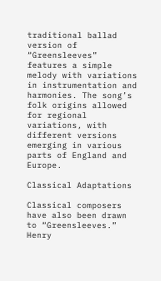traditional ballad version of “Greensleeves” features a simple melody with variations in instrumentation and harmonies. The song’s folk origins allowed for regional variations, with different versions emerging in various parts of England and Europe.

Classical Adaptations

Classical composers have also been drawn to “Greensleeves.” Henry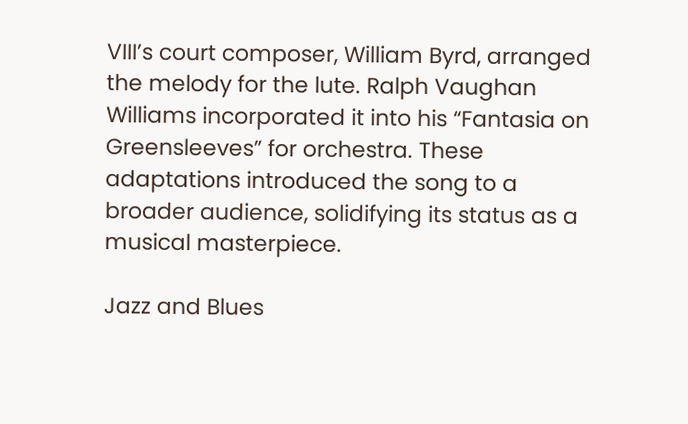VIII’s court composer, William Byrd, arranged the melody for the lute. Ralph Vaughan Williams incorporated it into his “Fantasia on Greensleeves” for orchestra. These adaptations introduced the song to a broader audience, solidifying its status as a musical masterpiece.

Jazz and Blues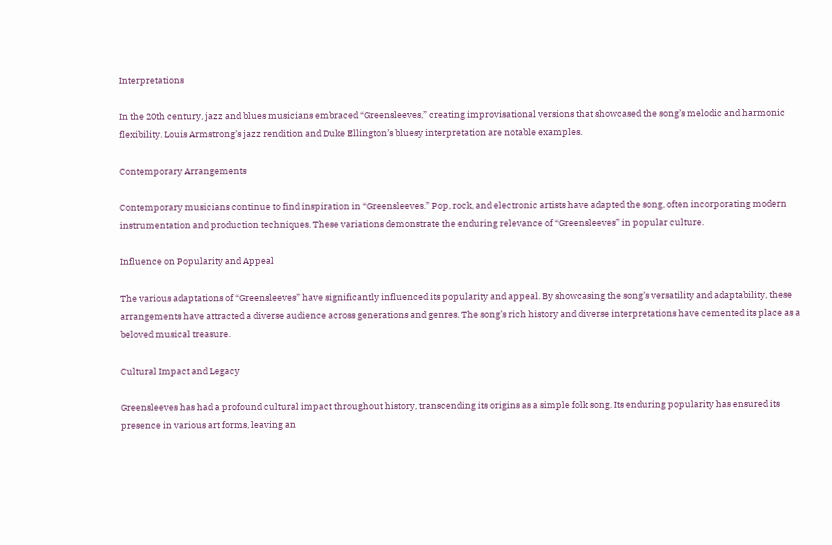Interpretations

In the 20th century, jazz and blues musicians embraced “Greensleeves,” creating improvisational versions that showcased the song’s melodic and harmonic flexibility. Louis Armstrong’s jazz rendition and Duke Ellington’s bluesy interpretation are notable examples.

Contemporary Arrangements

Contemporary musicians continue to find inspiration in “Greensleeves.” Pop, rock, and electronic artists have adapted the song, often incorporating modern instrumentation and production techniques. These variations demonstrate the enduring relevance of “Greensleeves” in popular culture.

Influence on Popularity and Appeal

The various adaptations of “Greensleeves” have significantly influenced its popularity and appeal. By showcasing the song’s versatility and adaptability, these arrangements have attracted a diverse audience across generations and genres. The song’s rich history and diverse interpretations have cemented its place as a beloved musical treasure.

Cultural Impact and Legacy

Greensleeves has had a profound cultural impact throughout history, transcending its origins as a simple folk song. Its enduring popularity has ensured its presence in various art forms, leaving an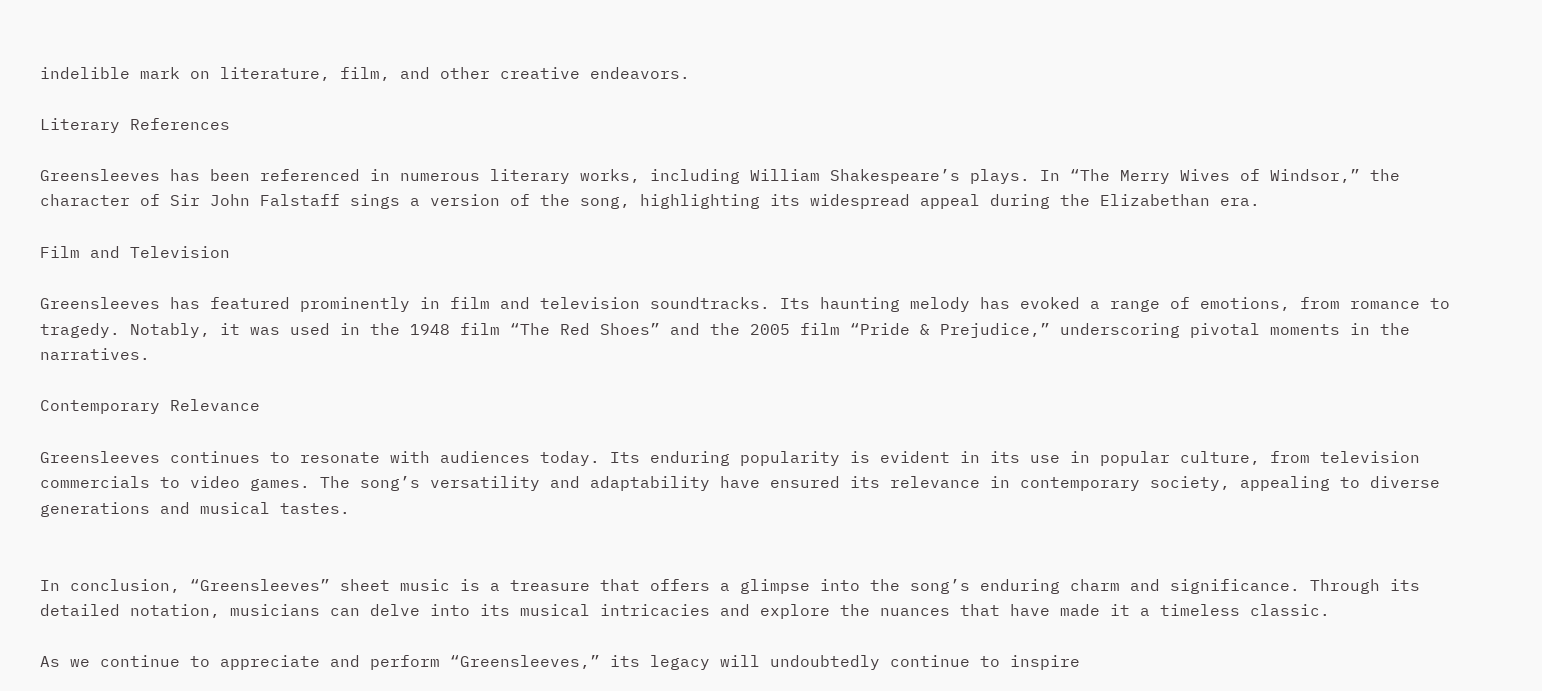indelible mark on literature, film, and other creative endeavors.

Literary References

Greensleeves has been referenced in numerous literary works, including William Shakespeare’s plays. In “The Merry Wives of Windsor,” the character of Sir John Falstaff sings a version of the song, highlighting its widespread appeal during the Elizabethan era.

Film and Television

Greensleeves has featured prominently in film and television soundtracks. Its haunting melody has evoked a range of emotions, from romance to tragedy. Notably, it was used in the 1948 film “The Red Shoes” and the 2005 film “Pride & Prejudice,” underscoring pivotal moments in the narratives.

Contemporary Relevance

Greensleeves continues to resonate with audiences today. Its enduring popularity is evident in its use in popular culture, from television commercials to video games. The song’s versatility and adaptability have ensured its relevance in contemporary society, appealing to diverse generations and musical tastes.


In conclusion, “Greensleeves” sheet music is a treasure that offers a glimpse into the song’s enduring charm and significance. Through its detailed notation, musicians can delve into its musical intricacies and explore the nuances that have made it a timeless classic.

As we continue to appreciate and perform “Greensleeves,” its legacy will undoubtedly continue to inspire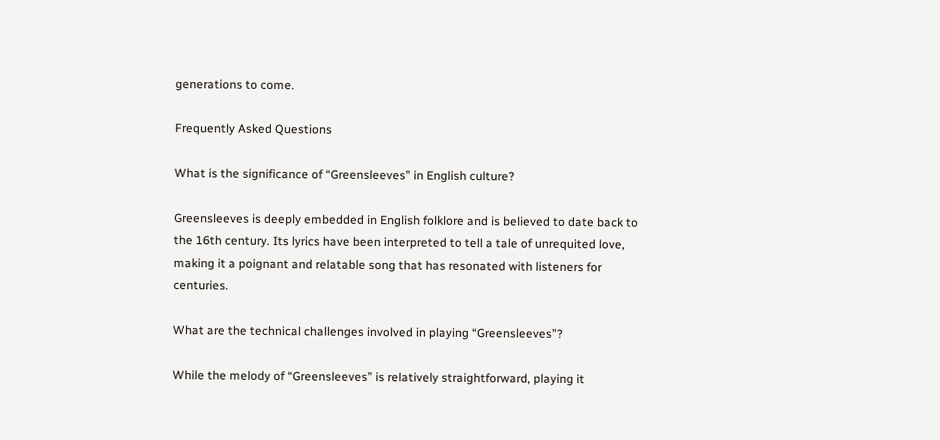generations to come.

Frequently Asked Questions

What is the significance of “Greensleeves” in English culture?

Greensleeves is deeply embedded in English folklore and is believed to date back to the 16th century. Its lyrics have been interpreted to tell a tale of unrequited love, making it a poignant and relatable song that has resonated with listeners for centuries.

What are the technical challenges involved in playing “Greensleeves”?

While the melody of “Greensleeves” is relatively straightforward, playing it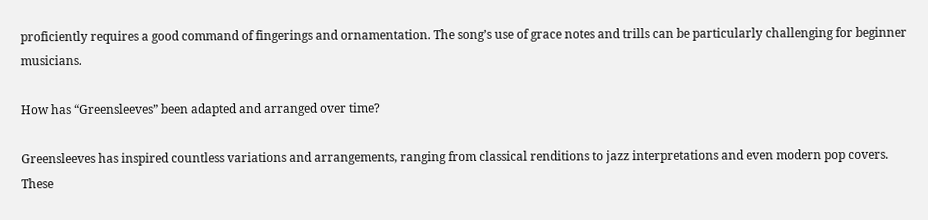proficiently requires a good command of fingerings and ornamentation. The song’s use of grace notes and trills can be particularly challenging for beginner musicians.

How has “Greensleeves” been adapted and arranged over time?

Greensleeves has inspired countless variations and arrangements, ranging from classical renditions to jazz interpretations and even modern pop covers. These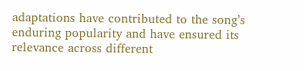adaptations have contributed to the song’s enduring popularity and have ensured its relevance across different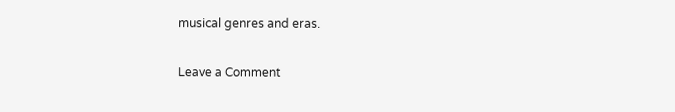musical genres and eras.

Leave a Comment